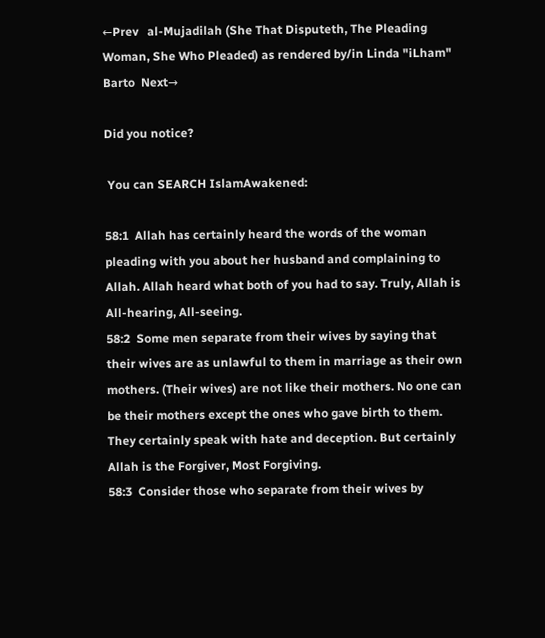←Prev   al-Mujadilah (She That Disputeth, The Pleading Woman, She Who Pleaded) as rendered by/in Linda "iLham" Barto  Next→

Did you notice?

 You can SEARCH IslamAwakened:

58:1  Allah has certainly heard the words of the woman pleading with you about her husband and complaining to Allah. Allah heard what both of you had to say. Truly, Allah is All-hearing, All-seeing.
58:2  Some men separate from their wives by saying that their wives are as unlawful to them in marriage as their own mothers. (Their wives) are not like their mothers. No one can be their mothers except the ones who gave birth to them. They certainly speak with hate and deception. But certainly Allah is the Forgiver, Most Forgiving.
58:3  Consider those who separate from their wives by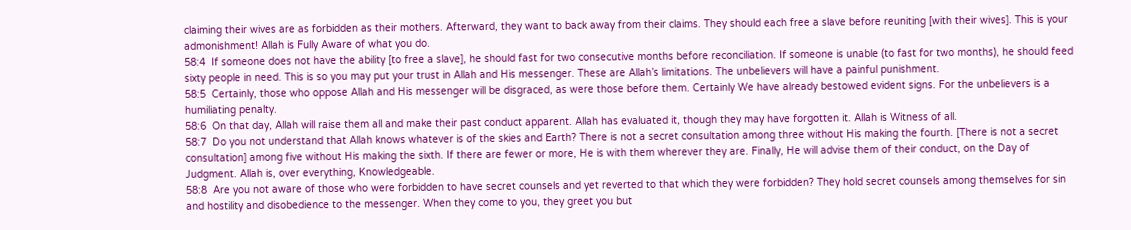claiming their wives are as forbidden as their mothers. Afterward, they want to back away from their claims. They should each free a slave before reuniting [with their wives]. This is your admonishment! Allah is Fully Aware of what you do.
58:4  If someone does not have the ability [to free a slave], he should fast for two consecutive months before reconciliation. If someone is unable (to fast for two months), he should feed sixty people in need. This is so you may put your trust in Allah and His messenger. These are Allah’s limitations. The unbelievers will have a painful punishment.
58:5  Certainly, those who oppose Allah and His messenger will be disgraced, as were those before them. Certainly We have already bestowed evident signs. For the unbelievers is a humiliating penalty.
58:6  On that day, Allah will raise them all and make their past conduct apparent. Allah has evaluated it, though they may have forgotten it. Allah is Witness of all.
58:7  Do you not understand that Allah knows whatever is of the skies and Earth? There is not a secret consultation among three without His making the fourth. [There is not a secret consultation] among five without His making the sixth. If there are fewer or more, He is with them wherever they are. Finally, He will advise them of their conduct, on the Day of Judgment. Allah is, over everything, Knowledgeable.
58:8  Are you not aware of those who were forbidden to have secret counsels and yet reverted to that which they were forbidden? They hold secret counsels among themselves for sin and hostility and disobedience to the messenger. When they come to you, they greet you but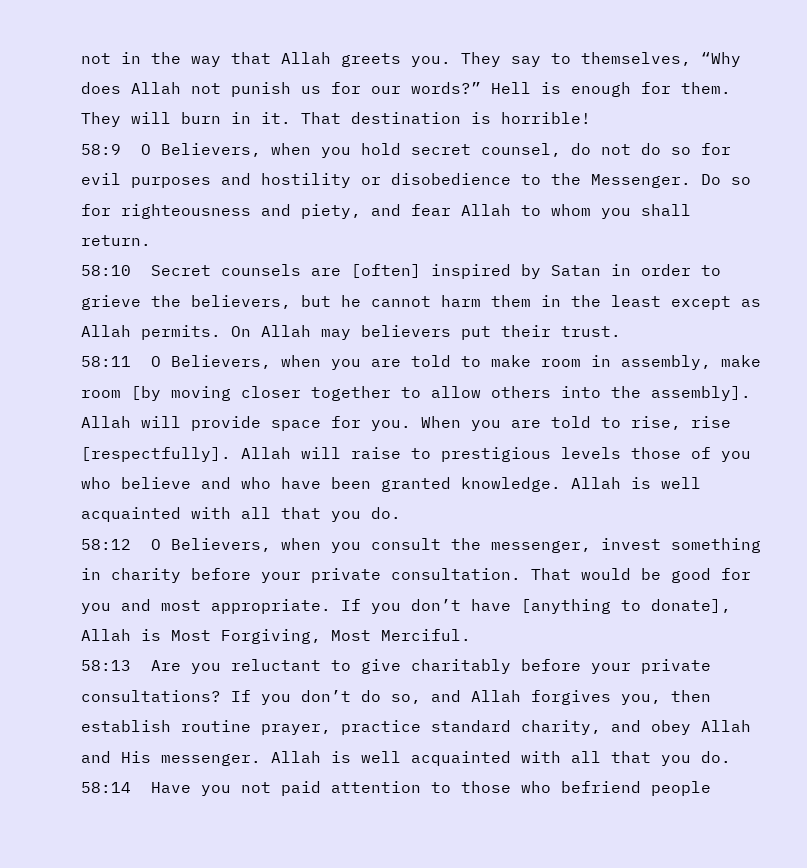not in the way that Allah greets you. They say to themselves, “Why does Allah not punish us for our words?” Hell is enough for them. They will burn in it. That destination is horrible!
58:9  O Believers, when you hold secret counsel, do not do so for evil purposes and hostility or disobedience to the Messenger. Do so for righteousness and piety, and fear Allah to whom you shall return.
58:10  Secret counsels are [often] inspired by Satan in order to grieve the believers, but he cannot harm them in the least except as Allah permits. On Allah may believers put their trust.
58:11  O Believers, when you are told to make room in assembly, make room [by moving closer together to allow others into the assembly]. Allah will provide space for you. When you are told to rise, rise [respectfully]. Allah will raise to prestigious levels those of you who believe and who have been granted knowledge. Allah is well acquainted with all that you do.
58:12  O Believers, when you consult the messenger, invest something in charity before your private consultation. That would be good for you and most appropriate. If you don’t have [anything to donate], Allah is Most Forgiving, Most Merciful.
58:13  Are you reluctant to give charitably before your private consultations? If you don’t do so, and Allah forgives you, then establish routine prayer, practice standard charity, and obey Allah and His messenger. Allah is well acquainted with all that you do.
58:14  Have you not paid attention to those who befriend people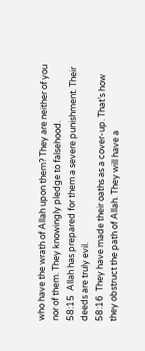who have the wrath of Allah upon them? They are neither of you nor of them. They knowingly pledge to falsehood.
58:15  Allah has prepared for them a severe punishment. Their deeds are truly evil.
58:16  They have made their oaths as a cover-up. That’s how they obstruct the path of Allah. They will have a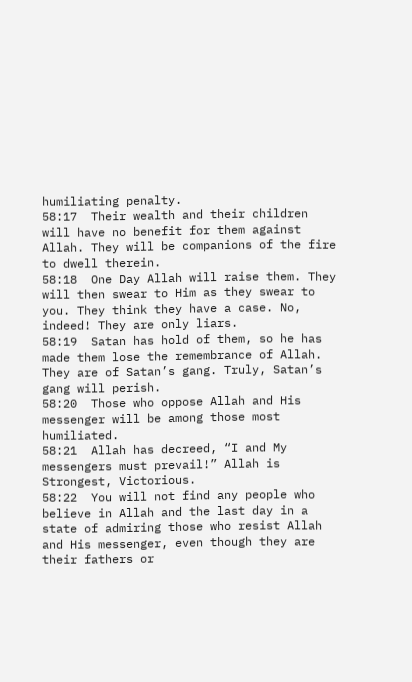humiliating penalty.
58:17  Their wealth and their children will have no benefit for them against Allah. They will be companions of the fire to dwell therein.
58:18  One Day Allah will raise them. They will then swear to Him as they swear to you. They think they have a case. No, indeed! They are only liars.
58:19  Satan has hold of them, so he has made them lose the remembrance of Allah. They are of Satan’s gang. Truly, Satan’s gang will perish.
58:20  Those who oppose Allah and His messenger will be among those most humiliated.
58:21  Allah has decreed, “I and My messengers must prevail!” Allah is Strongest, Victorious.
58:22  You will not find any people who believe in Allah and the last day in a state of admiring those who resist Allah and His messenger, even though they are their fathers or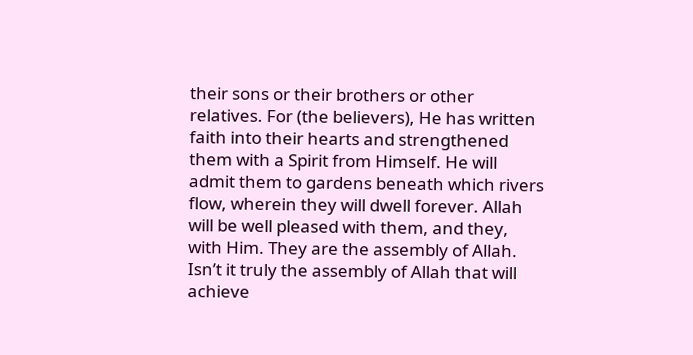their sons or their brothers or other relatives. For (the believers), He has written faith into their hearts and strengthened them with a Spirit from Himself. He will admit them to gardens beneath which rivers flow, wherein they will dwell forever. Allah will be well pleased with them, and they, with Him. They are the assembly of Allah. Isn’t it truly the assembly of Allah that will achieve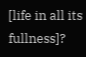[life in all its fullness]?